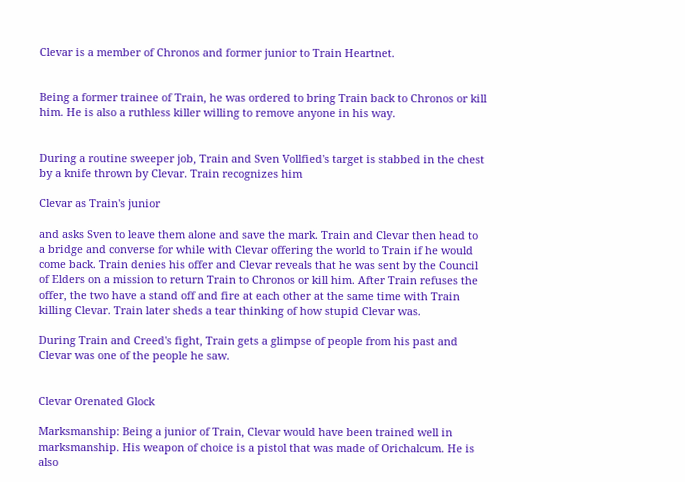Clevar is a member of Chronos and former junior to Train Heartnet.


Being a former trainee of Train, he was ordered to bring Train back to Chronos or kill him. He is also a ruthless killer willing to remove anyone in his way.


During a routine sweeper job, Train and Sven Vollfied's target is stabbed in the chest by a knife thrown by Clevar. Train recognizes him

Clevar as Train's junior

and asks Sven to leave them alone and save the mark. Train and Clevar then head to a bridge and converse for while with Clevar offering the world to Train if he would come back. Train denies his offer and Clevar reveals that he was sent by the Council of Elders on a mission to return Train to Chronos or kill him. After Train refuses the offer, the two have a stand off and fire at each other at the same time with Train killing Clevar. Train later sheds a tear thinking of how stupid Clevar was.

During Train and Creed's fight, Train gets a glimpse of people from his past and Clevar was one of the people he saw.


Clevar Orenated Glock

Marksmanship: Being a junior of Train, Clevar would have been trained well in marksmanship. His weapon of choice is a pistol that was made of Orichalcum. He is also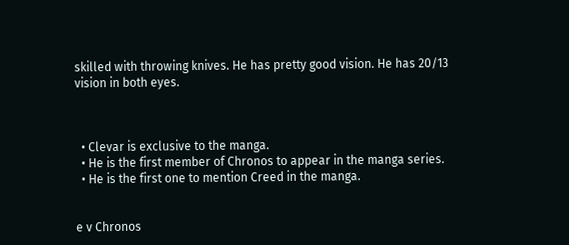skilled with throwing knives. He has pretty good vision. He has 20/13 vision in both eyes.



  • Clevar is exclusive to the manga.
  • He is the first member of Chronos to appear in the manga series.
  • He is the first one to mention Creed in the manga.


e v Chronos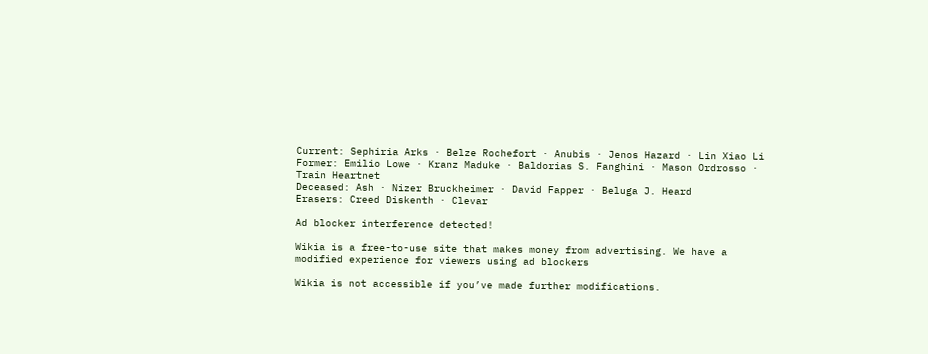Current: Sephiria Arks · Belze Rochefort · Anubis · Jenos Hazard · Lin Xiao Li
Former: Emilio Lowe · Kranz Maduke · Baldorias S. Fanghini · Mason Ordrosso · Train Heartnet
Deceased: Ash · Nizer Bruckheimer · David Fapper · Beluga J. Heard
Erasers: Creed Diskenth · Clevar

Ad blocker interference detected!

Wikia is a free-to-use site that makes money from advertising. We have a modified experience for viewers using ad blockers

Wikia is not accessible if you’ve made further modifications.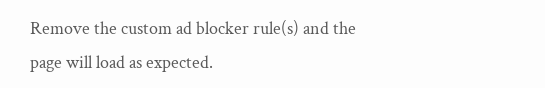Remove the custom ad blocker rule(s) and the page will load as expected.